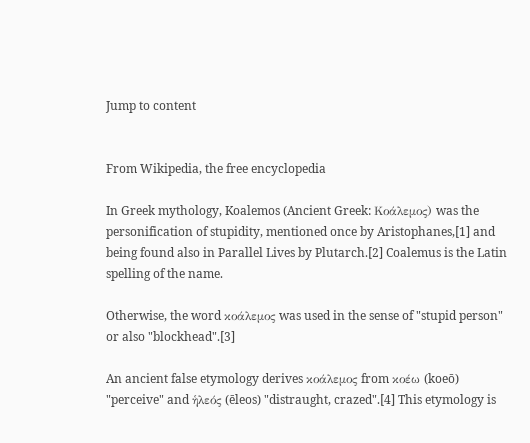Jump to content


From Wikipedia, the free encyclopedia

In Greek mythology, Koalemos (Ancient Greek: Κοάλεμος) was the personification of stupidity, mentioned once by Aristophanes,[1] and being found also in Parallel Lives by Plutarch.[2] Coalemus is the Latin spelling of the name.

Otherwise, the word κοάλεμος was used in the sense of "stupid person" or also "blockhead".[3]

An ancient false etymology derives κοάλεμος from κοέω (koeō) "perceive" and ἡλεός (ēleos) "distraught, crazed".[4] This etymology is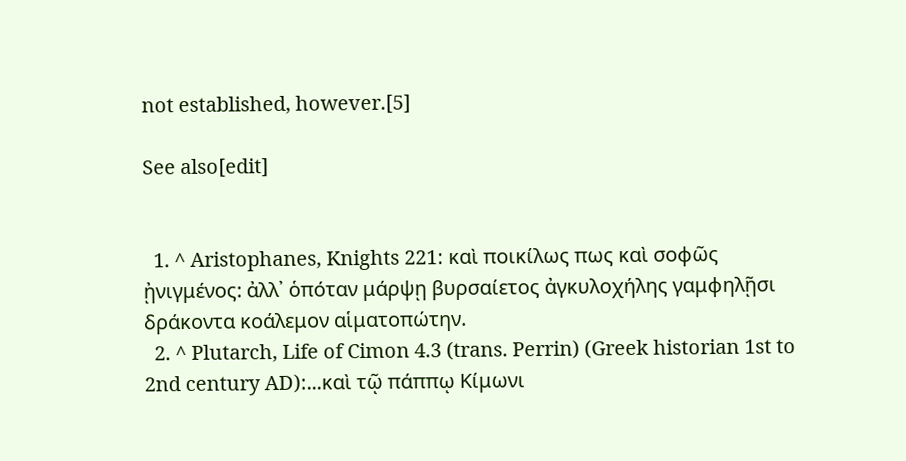not established, however.[5]

See also[edit]


  1. ^ Aristophanes, Knights 221: καὶ ποικίλως πως καὶ σοφῶς ᾐνιγμένος: ἀλλ᾽ ὁπόταν μάρψῃ βυρσαίετος ἀγκυλοχήλης γαμφηλῇσι δράκοντα κοάλεμον αἱματοπώτην.
  2. ^ Plutarch, Life of Cimon 4.3 (trans. Perrin) (Greek historian 1st to 2nd century AD):...καὶ τῷ πάππῳ Κίμωνι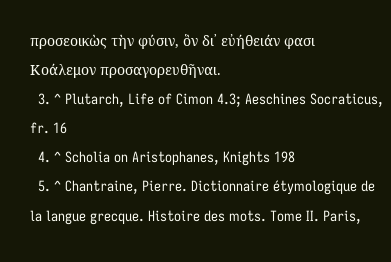προσεοικὼς τὴν φύσιν, ὃν δι᾽ εὐήθειάν φασι Κοάλεμον προσαγορευθῆναι.
  3. ^ Plutarch, Life of Cimon 4.3; Aeschines Socraticus, fr. 16
  4. ^ Scholia on Aristophanes, Knights 198
  5. ^ Chantraine, Pierre. Dictionnaire étymologique de la langue grecque. Histoire des mots. Tome II. Paris,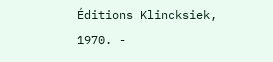Éditions Klincksiek, 1970. -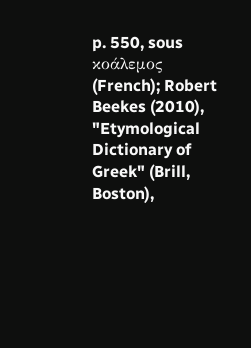p. 550, sous κοάλεμος (French); Robert Beekes (2010), "Etymological Dictionary of Greek" (Brill, Boston),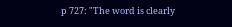p 727: "The word is clearly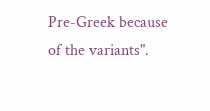Pre-Greek because of the variants".